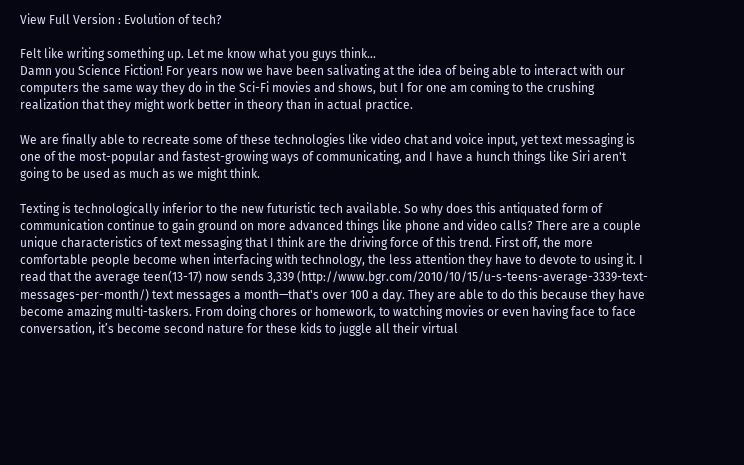View Full Version : Evolution of tech?

Felt like writing something up. Let me know what you guys think...
Damn you Science Fiction! For years now we have been salivating at the idea of being able to interact with our computers the same way they do in the Sci-Fi movies and shows, but I for one am coming to the crushing realization that they might work better in theory than in actual practice.

We are finally able to recreate some of these technologies like video chat and voice input, yet text messaging is one of the most-popular and fastest-growing ways of communicating, and I have a hunch things like Siri aren't going to be used as much as we might think.

Texting is technologically inferior to the new futuristic tech available. So why does this antiquated form of communication continue to gain ground on more advanced things like phone and video calls? There are a couple unique characteristics of text messaging that I think are the driving force of this trend. First off, the more comfortable people become when interfacing with technology, the less attention they have to devote to using it. I read that the average teen(13-17) now sends 3,339 (http://www.bgr.com/2010/10/15/u-s-teens-average-3339-text-messages-per-month/) text messages a month—that's over 100 a day. They are able to do this because they have become amazing multi-taskers. From doing chores or homework, to watching movies or even having face to face conversation, it’s become second nature for these kids to juggle all their virtual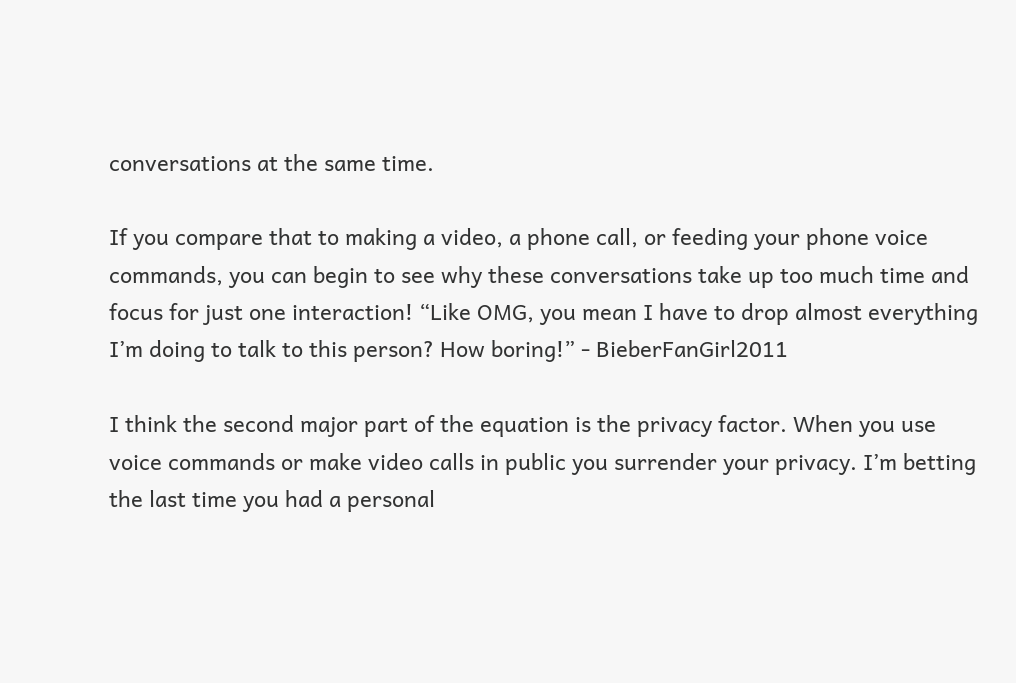conversations at the same time.

If you compare that to making a video, a phone call, or feeding your phone voice commands, you can begin to see why these conversations take up too much time and focus for just one interaction! “Like OMG, you mean I have to drop almost everything I’m doing to talk to this person? How boring!” - BieberFanGirl2011

I think the second major part of the equation is the privacy factor. When you use voice commands or make video calls in public you surrender your privacy. I’m betting the last time you had a personal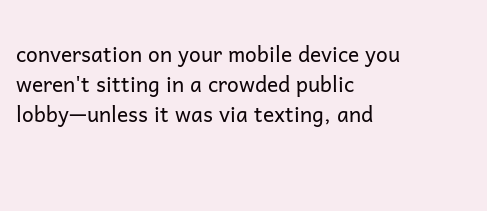conversation on your mobile device you weren't sitting in a crowded public lobby—unless it was via texting, and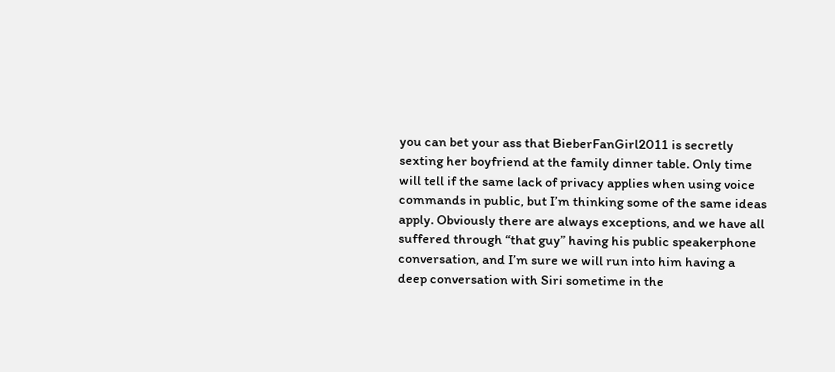you can bet your ass that BieberFanGirl2011 is secretly sexting her boyfriend at the family dinner table. Only time will tell if the same lack of privacy applies when using voice commands in public, but I’m thinking some of the same ideas apply. Obviously there are always exceptions, and we have all suffered through “that guy” having his public speakerphone conversation, and I’m sure we will run into him having a deep conversation with Siri sometime in the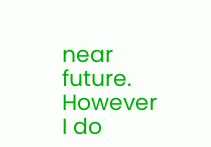near future. However I do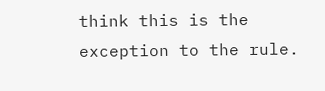think this is the exception to the rule.